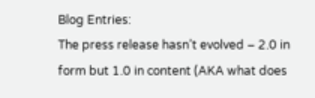Blog Entries:
The press release hasn’t evolved – 2.0 in form but 1.0 in content (AKA what does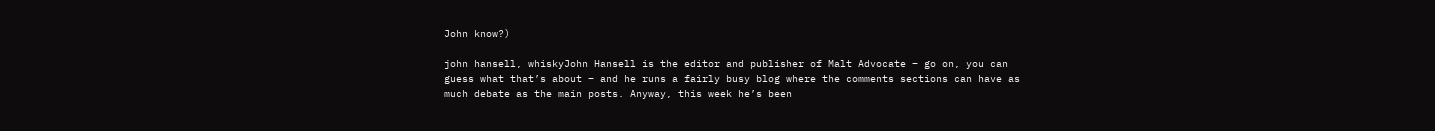John know?)

john hansell, whiskyJohn Hansell is the editor and publisher of Malt Advocate – go on, you can guess what that’s about – and he runs a fairly busy blog where the comments sections can have as much debate as the main posts. Anyway, this week he’s been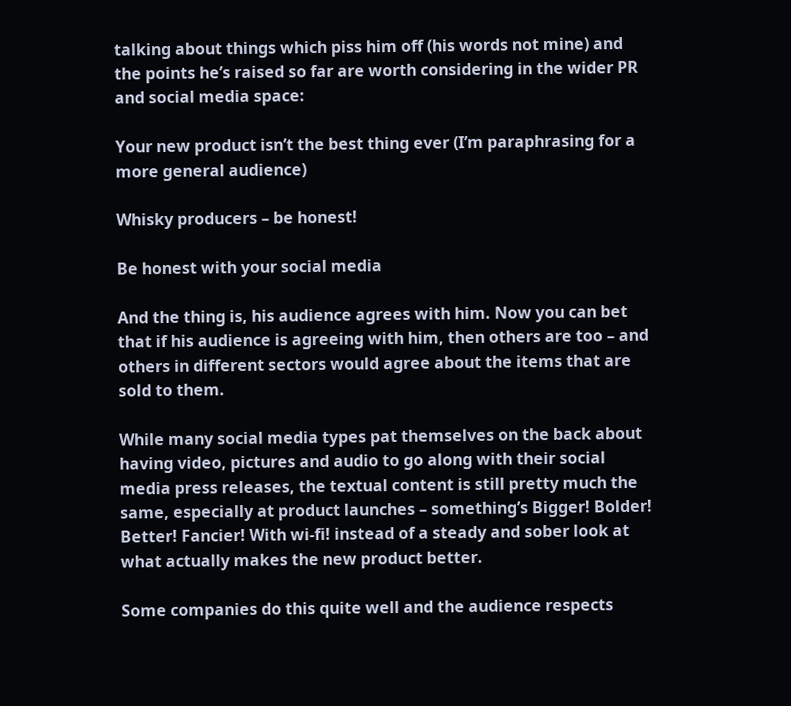talking about things which piss him off (his words not mine) and the points he’s raised so far are worth considering in the wider PR and social media space:

Your new product isn’t the best thing ever (I’m paraphrasing for a more general audience)

Whisky producers – be honest!

Be honest with your social media

And the thing is, his audience agrees with him. Now you can bet that if his audience is agreeing with him, then others are too – and others in different sectors would agree about the items that are sold to them.

While many social media types pat themselves on the back about having video, pictures and audio to go along with their social media press releases, the textual content is still pretty much the same, especially at product launches – something’s Bigger! Bolder! Better! Fancier! With wi-fi! instead of a steady and sober look at what actually makes the new product better.

Some companies do this quite well and the audience respects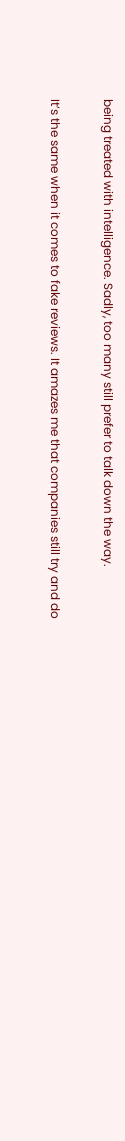being treated with intelligence. Sadly, too many still prefer to talk down the way.

It’s the same when it comes to fake reviews. It amazes me that companies still try and do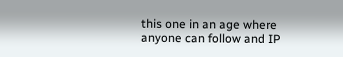this one in an age where anyone can follow and IP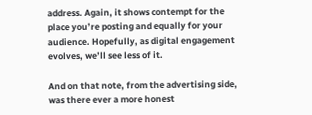address. Again, it shows contempt for the place you’re posting and equally for your audience. Hopefully, as digital engagement evolves, we’ll see less of it.

And on that note, from the advertising side, was there ever a more honest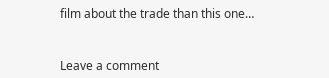film about the trade than this one…



Leave a comment